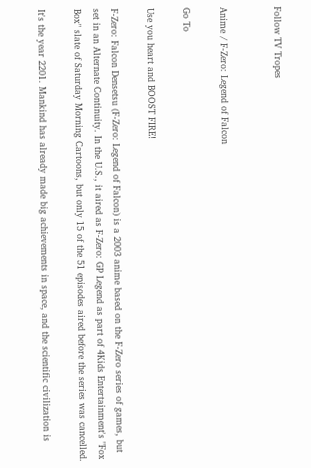Follow TV Tropes


Anime / F-Zero: Legend of Falcon

Go To

Use you heart and BOOST FIRE!

F-Zero: Falcon Densetsu (F-Zero: Legend of Falcon) is a 2003 anime based on the F-Zero series of games, but set in an Alternate Continuity. In the U.S., it aired as F-Zero: GP Legend as part of 4Kids Entertainment's "Fox Box" slate of Saturday Morning Cartoons, but only 15 of the 51 episodes aired before the series was cancelled.

It's the year 2201. Mankind has already made big achievements in space, and the scientific civilization is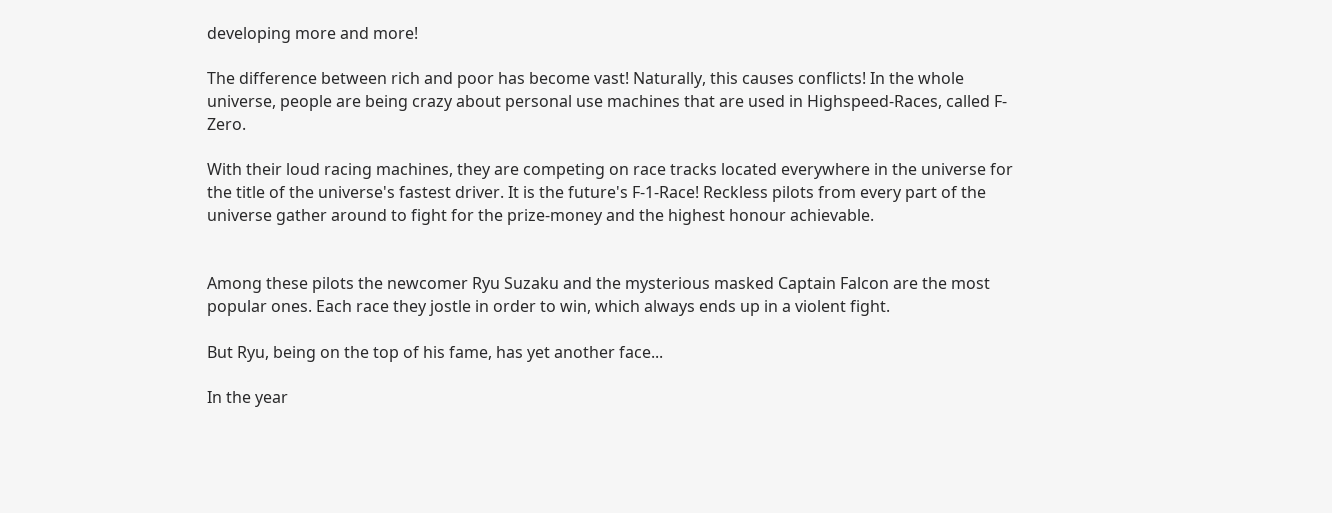developing more and more!

The difference between rich and poor has become vast! Naturally, this causes conflicts! In the whole universe, people are being crazy about personal use machines that are used in Highspeed-Races, called F-Zero.

With their loud racing machines, they are competing on race tracks located everywhere in the universe for the title of the universe's fastest driver. It is the future's F-1-Race! Reckless pilots from every part of the universe gather around to fight for the prize-money and the highest honour achievable.


Among these pilots the newcomer Ryu Suzaku and the mysterious masked Captain Falcon are the most popular ones. Each race they jostle in order to win, which always ends up in a violent fight.

But Ryu, being on the top of his fame, has yet another face...

In the year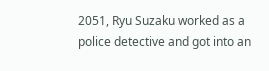2051, Ryu Suzaku worked as a police detective and got into an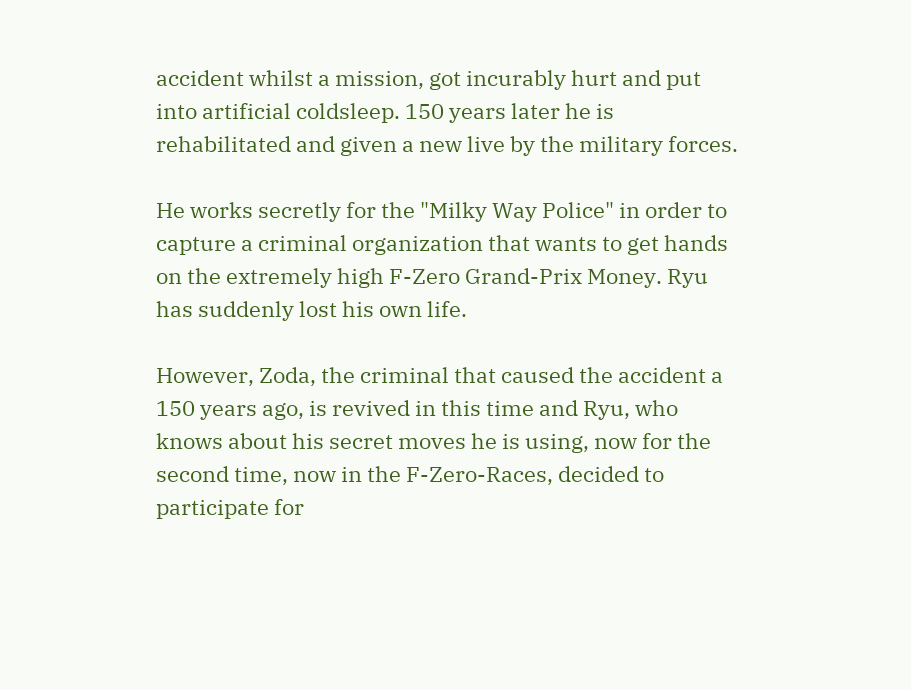accident whilst a mission, got incurably hurt and put into artificial coldsleep. 150 years later he is rehabilitated and given a new live by the military forces.

He works secretly for the "Milky Way Police" in order to capture a criminal organization that wants to get hands on the extremely high F-Zero Grand-Prix Money. Ryu has suddenly lost his own life.

However, Zoda, the criminal that caused the accident a 150 years ago, is revived in this time and Ryu, who knows about his secret moves he is using, now for the second time, now in the F-Zero-Races, decided to participate for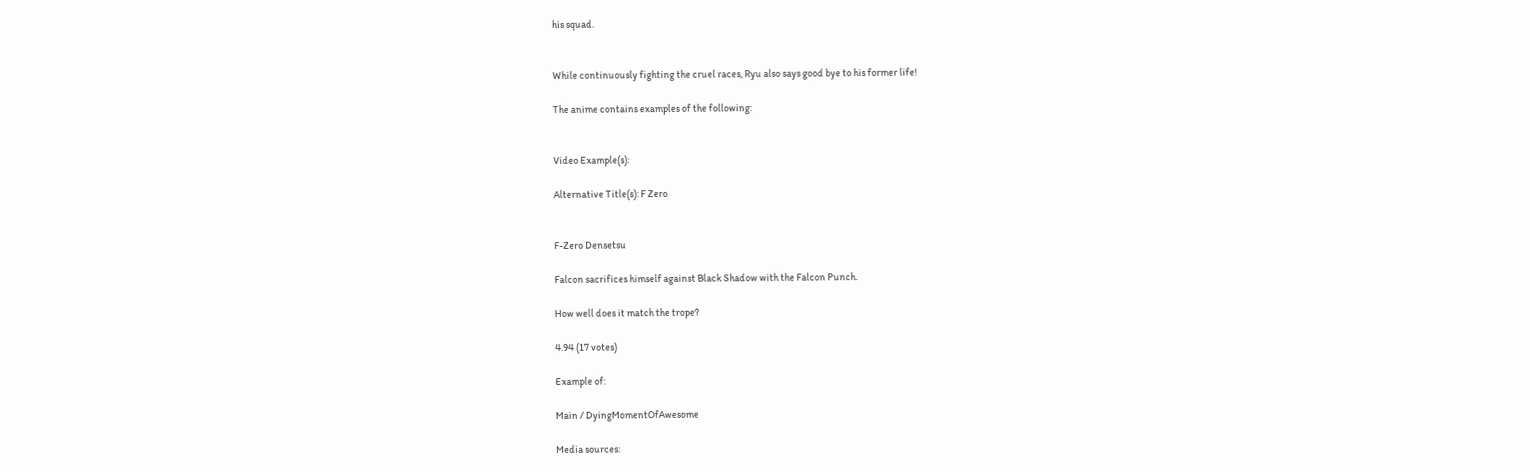his squad.


While continuously fighting the cruel races, Ryu also says good bye to his former life!

The anime contains examples of the following:


Video Example(s):

Alternative Title(s): F Zero


F-Zero Densetsu

Falcon sacrifices himself against Black Shadow with the Falcon Punch.

How well does it match the trope?

4.94 (17 votes)

Example of:

Main / DyingMomentOfAwesome

Media sources: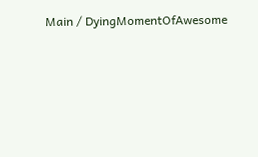Main / DyingMomentOfAwesome